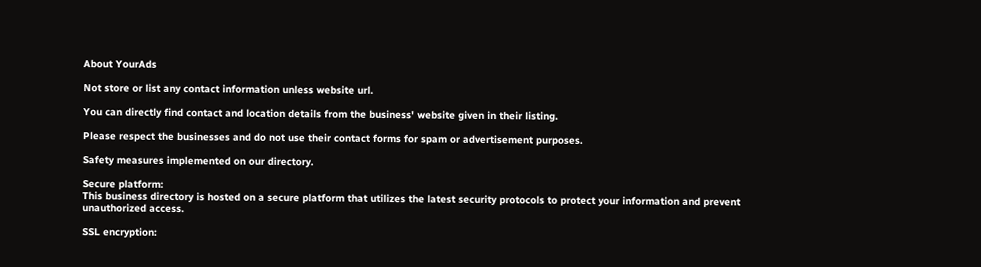About YourAds

Not store or list any contact information unless website url.

You can directly find contact and location details from the business' website given in their listing.

Please respect the businesses and do not use their contact forms for spam or advertisement purposes.

Safety measures implemented on our directory.

Secure platform:
This business directory is hosted on a secure platform that utilizes the latest security protocols to protect your information and prevent unauthorized access.

SSL encryption: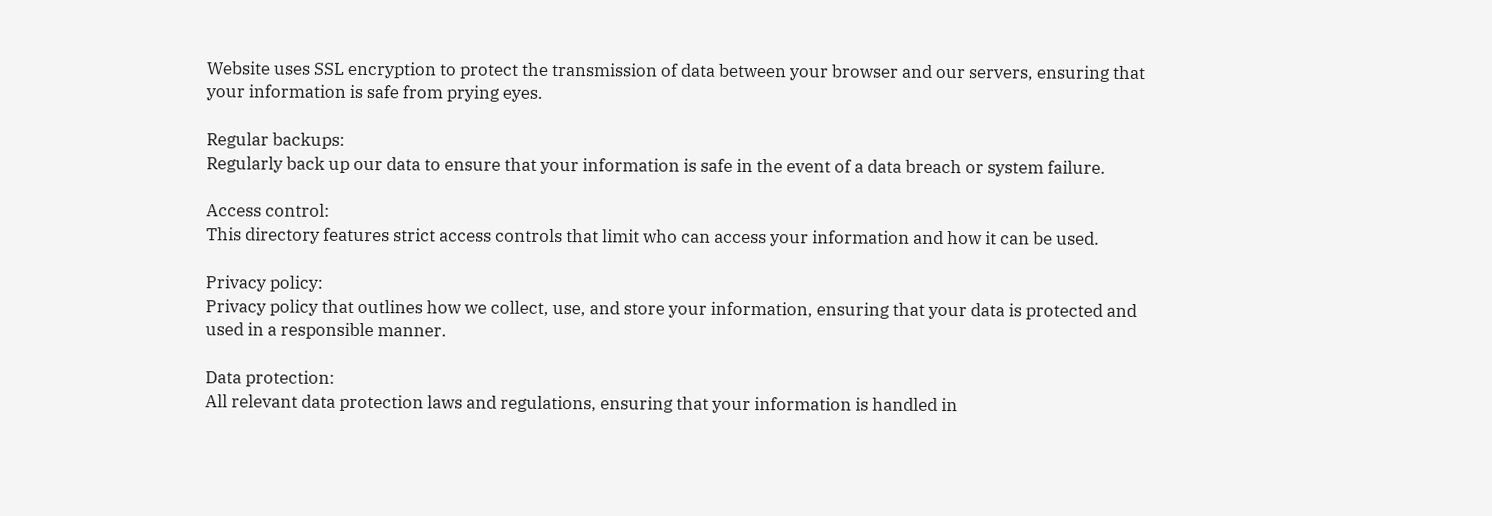Website uses SSL encryption to protect the transmission of data between your browser and our servers, ensuring that your information is safe from prying eyes.

Regular backups:
Regularly back up our data to ensure that your information is safe in the event of a data breach or system failure.

Access control:
This directory features strict access controls that limit who can access your information and how it can be used.

Privacy policy:
Privacy policy that outlines how we collect, use, and store your information, ensuring that your data is protected and used in a responsible manner.

Data protection:
All relevant data protection laws and regulations, ensuring that your information is handled in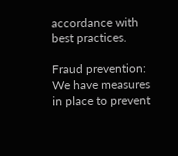accordance with best practices.

Fraud prevention:
We have measures in place to prevent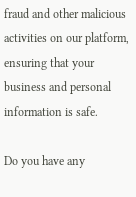fraud and other malicious activities on our platform, ensuring that your business and personal information is safe.

Do you have any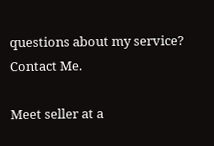questions about my service? Contact Me.

Meet seller at a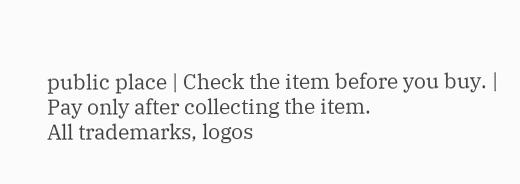public place | Check the item before you buy. | Pay only after collecting the item.
All trademarks, logos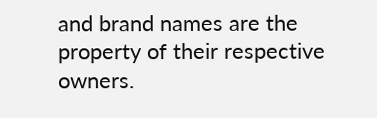and brand names are the property of their respective owners.